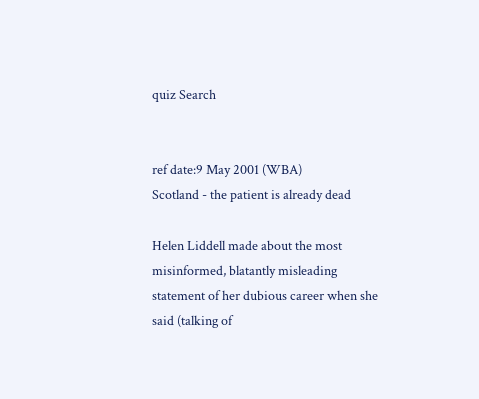quiz Search


ref date:9 May 2001 (WBA)
Scotland - the patient is already dead

Helen Liddell made about the most misinformed, blatantly misleading statement of her dubious career when she said (talking of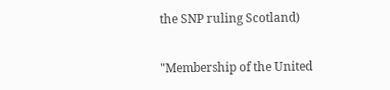the SNP ruling Scotland)

"Membership of the United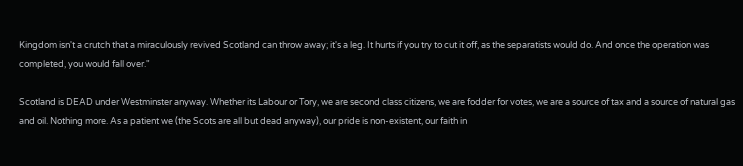Kingdom isn't a crutch that a miraculously revived Scotland can throw away; it's a leg. It hurts if you try to cut it off, as the separatists would do. And once the operation was completed, you would fall over."

Scotland is DEAD under Westminster anyway. Whether its Labour or Tory, we are second class citizens, we are fodder for votes, we are a source of tax and a source of natural gas and oil. Nothing more. As a patient we (the Scots are all but dead anyway), our pride is non-existent, our faith in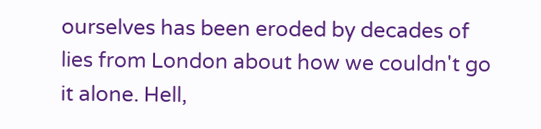ourselves has been eroded by decades of lies from London about how we couldn't go it alone. Hell,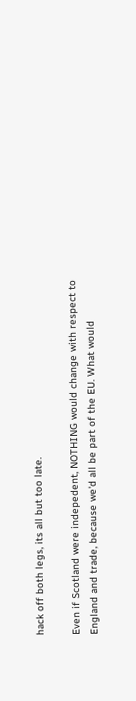hack off both legs, its all but too late.

Even if Scotland were indepedent, NOTHING would change with respect to England and trade, because we'd all be part of the EU. What would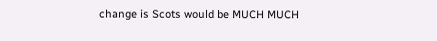change is Scots would be MUCH MUCH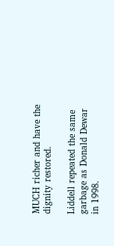MUCH richer and have the dignity restored.

Liddell repeated the same garbage as Donald Dewar in 1998.